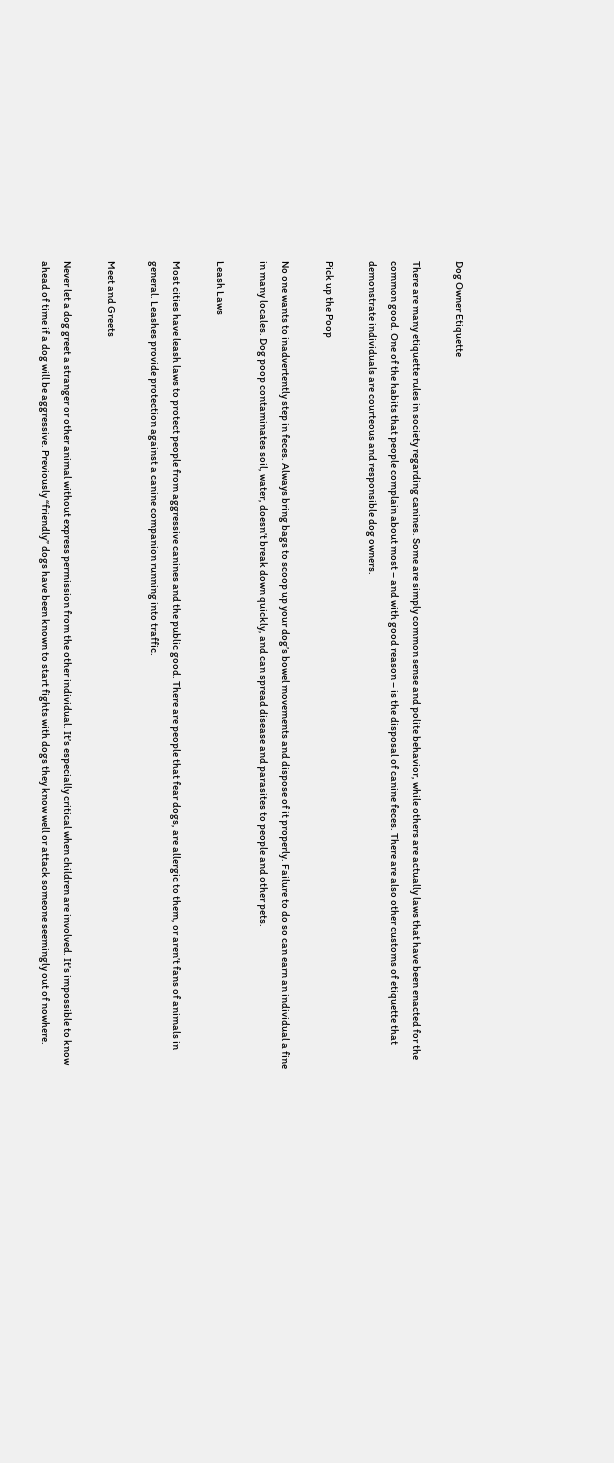Dog Owner Etiquette

There are many etiquette rules in society regarding canines. Some are simply common sense and polite behavior, while others are actually laws that have been enacted for the common good. One of the habits that people complain about most – and with good reason – is the disposal of canine feces. There are also other customs of etiquette that demonstrate individuals are courteous and responsible dog owners.

Pick up the Poop

No one wants to inadvertently step in feces. Always bring bags to scoop up your dog’s bowel movements and dispose of it properly. Failure to do so can earn an individual a fine in many locales. Dog poop contaminates soil, water, doesn’t break down quickly, and can spread disease and parasites to people and other pets.

Leash Laws

Most cities have leash laws to protect people from aggressive canines and the public good. There are people that fear dogs, are allergic to them, or aren’t fans of animals in general. Leashes provide protection against a canine companion running into traffic.

Meet and Greets

Never let a dog greet a stranger or other animal without express permission from the other individual. It’s especially critical when children are involved. It’s impossible to know ahead of time if a dog will be aggressive. Previously “friendly” dogs have been known to start fights with dogs they know well or attack someone seemingly out of nowhere.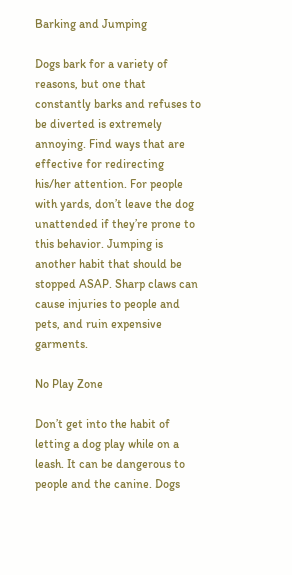Barking and Jumping

Dogs bark for a variety of reasons, but one that constantly barks and refuses to be diverted is extremely annoying. Find ways that are effective for redirecting his/her attention. For people with yards, don’t leave the dog unattended if they’re prone to this behavior. Jumping is another habit that should be stopped ASAP. Sharp claws can cause injuries to people and pets, and ruin expensive garments.

No Play Zone

Don’t get into the habit of letting a dog play while on a leash. It can be dangerous to people and the canine. Dogs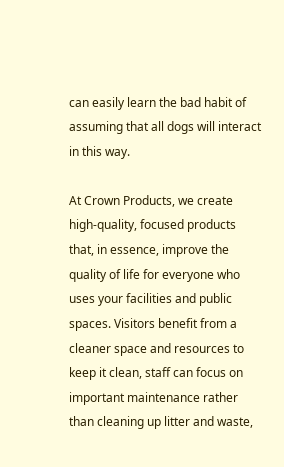can easily learn the bad habit of assuming that all dogs will interact in this way.

At Crown Products, we create high-quality, focused products that, in essence, improve the quality of life for everyone who uses your facilities and public spaces. Visitors benefit from a cleaner space and resources to keep it clean, staff can focus on important maintenance rather than cleaning up litter and waste,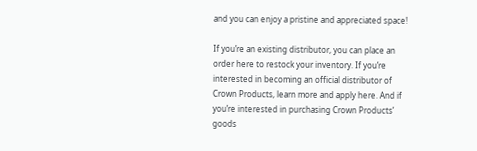and you can enjoy a pristine and appreciated space!

If you’re an existing distributor, you can place an order here to restock your inventory. If you’re interested in becoming an official distributor of Crown Products, learn more and apply here. And if you’re interested in purchasing Crown Products’ goods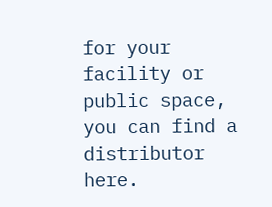for your facility or public space, you can find a distributor here.